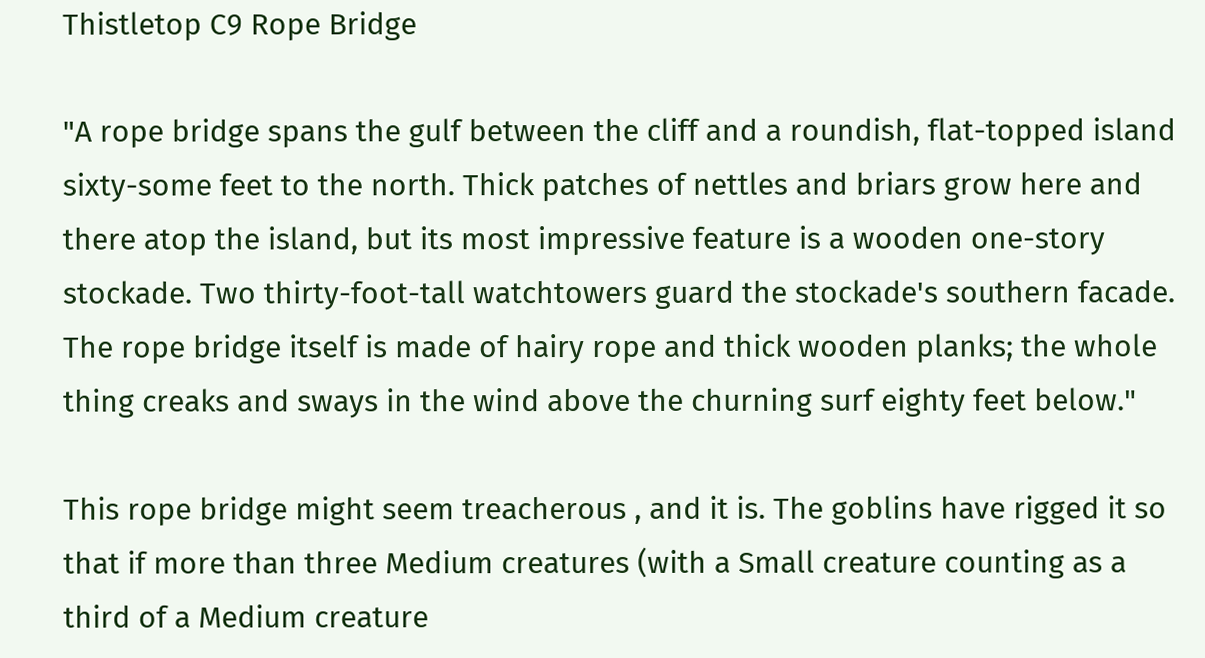Thistletop C9 Rope Bridge

"A rope bridge spans the gulf between the cliff and a roundish, flat-topped island sixty-some feet to the north. Thick patches of nettles and briars grow here and there atop the island, but its most impressive feature is a wooden one-story stockade. Two thirty-foot-tall watchtowers guard the stockade's southern facade. The rope bridge itself is made of hairy rope and thick wooden planks; the whole thing creaks and sways in the wind above the churning surf eighty feet below."

This rope bridge might seem treacherous , and it is. The goblins have rigged it so that if more than three Medium creatures (with a Small creature counting as a third of a Medium creature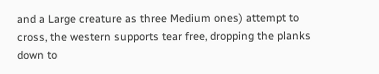and a Large creature as three Medium ones) attempt to cross, the western supports tear free, dropping the planks down to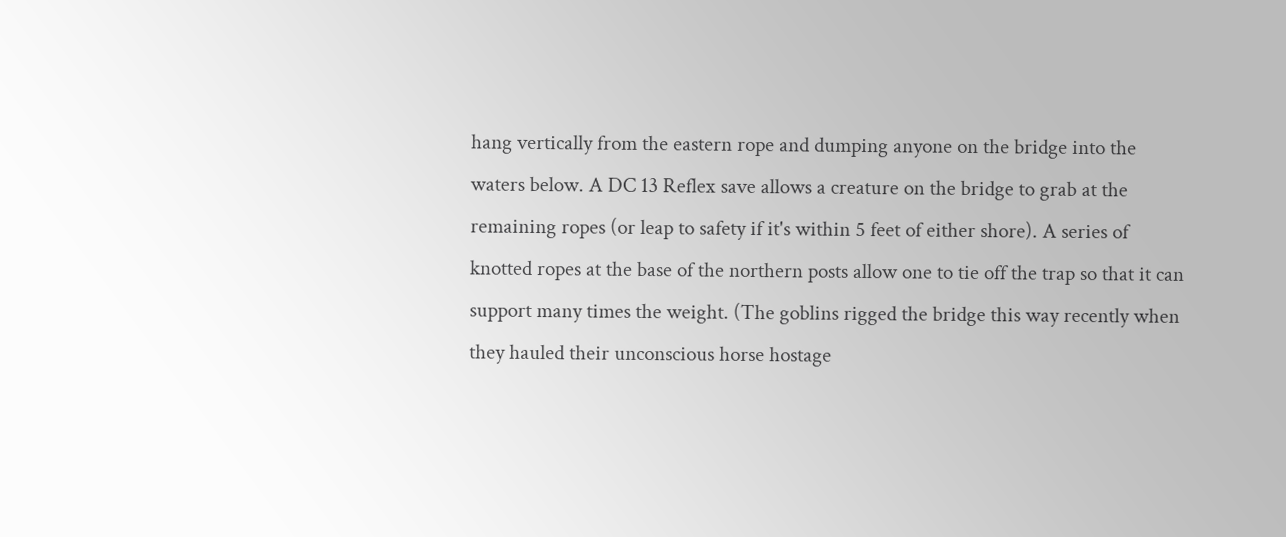hang vertically from the eastern rope and dumping anyone on the bridge into the waters below. A DC 13 Reflex save allows a creature on the bridge to grab at the remaining ropes (or leap to safety if it's within 5 feet of either shore). A series of knotted ropes at the base of the northern posts allow one to tie off the trap so that it can support many times the weight. (The goblins rigged the bridge this way recently when they hauled their unconscious horse hostage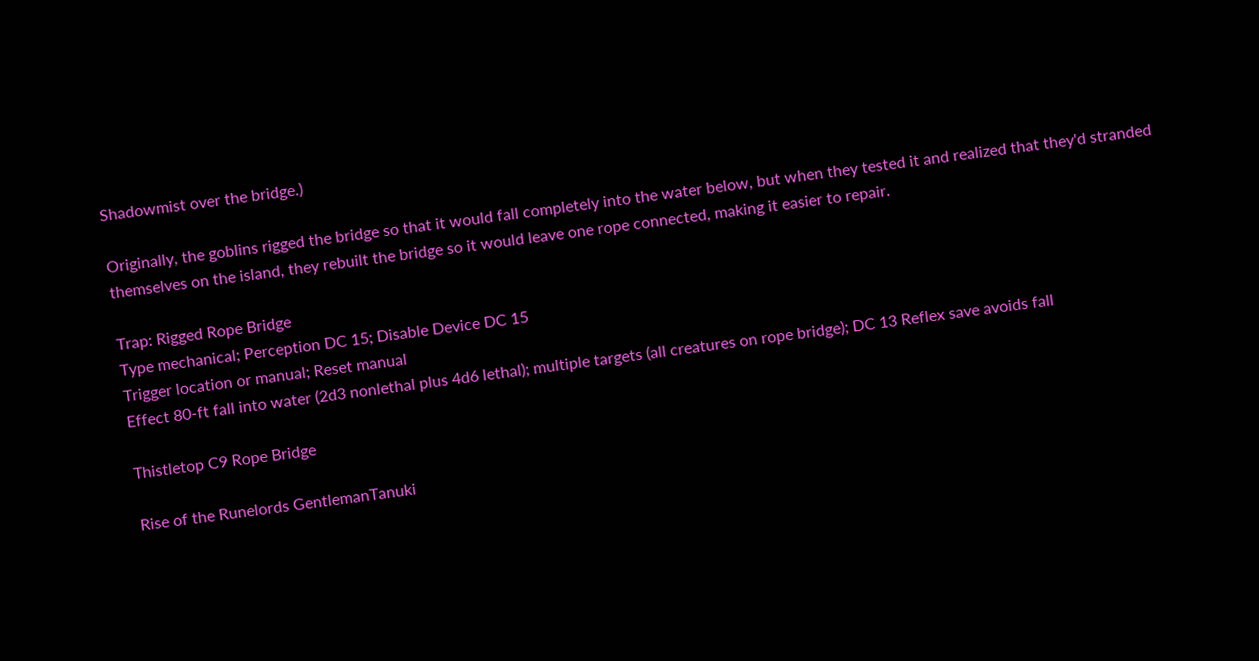Shadowmist over the bridge.)

Originally, the goblins rigged the bridge so that it would fall completely into the water below, but when they tested it and realized that they'd stranded themselves on the island, they rebuilt the bridge so it would leave one rope connected, making it easier to repair.

Trap: Rigged Rope Bridge
Type mechanical; Perception DC 15; Disable Device DC 15
Trigger location or manual; Reset manual
Effect 80-ft fall into water (2d3 nonlethal plus 4d6 lethal); multiple targets (all creatures on rope bridge); DC 13 Reflex save avoids fall

Thistletop C9 Rope Bridge

Rise of the Runelords GentlemanTanuki